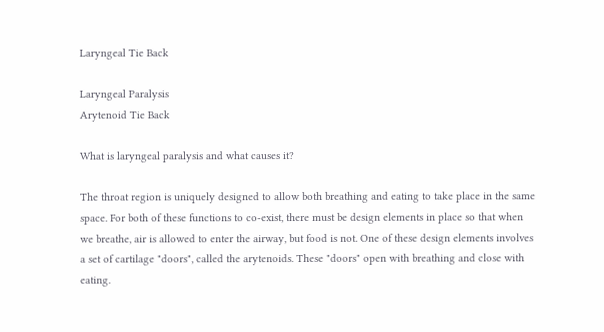Laryngeal Tie Back

Laryngeal Paralysis
Arytenoid Tie Back

What is laryngeal paralysis and what causes it?

The throat region is uniquely designed to allow both breathing and eating to take place in the same space. For both of these functions to co-exist, there must be design elements in place so that when we breathe, air is allowed to enter the airway, but food is not. One of these design elements involves a set of cartilage "doors", called the arytenoids. These "doors" open with breathing and close with eating.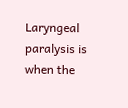Laryngeal paralysis is when the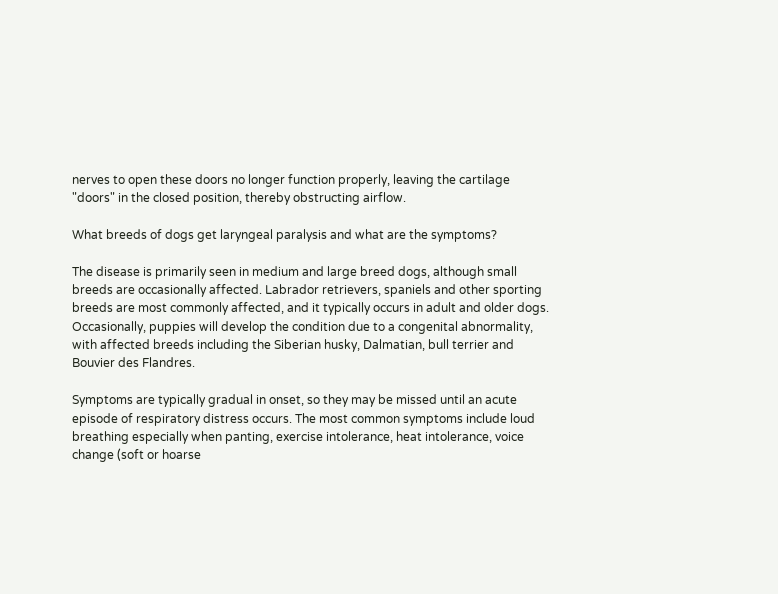nerves to open these doors no longer function properly, leaving the cartilage "doors" in the closed position, thereby obstructing airflow.

What breeds of dogs get laryngeal paralysis and what are the symptoms?

The disease is primarily seen in medium and large breed dogs, although small breeds are occasionally affected. Labrador retrievers, spaniels and other sporting breeds are most commonly affected, and it typically occurs in adult and older dogs. Occasionally, puppies will develop the condition due to a congenital abnormality, with affected breeds including the Siberian husky, Dalmatian, bull terrier and Bouvier des Flandres.

Symptoms are typically gradual in onset, so they may be missed until an acute episode of respiratory distress occurs. The most common symptoms include loud breathing especially when panting, exercise intolerance, heat intolerance, voice change (soft or hoarse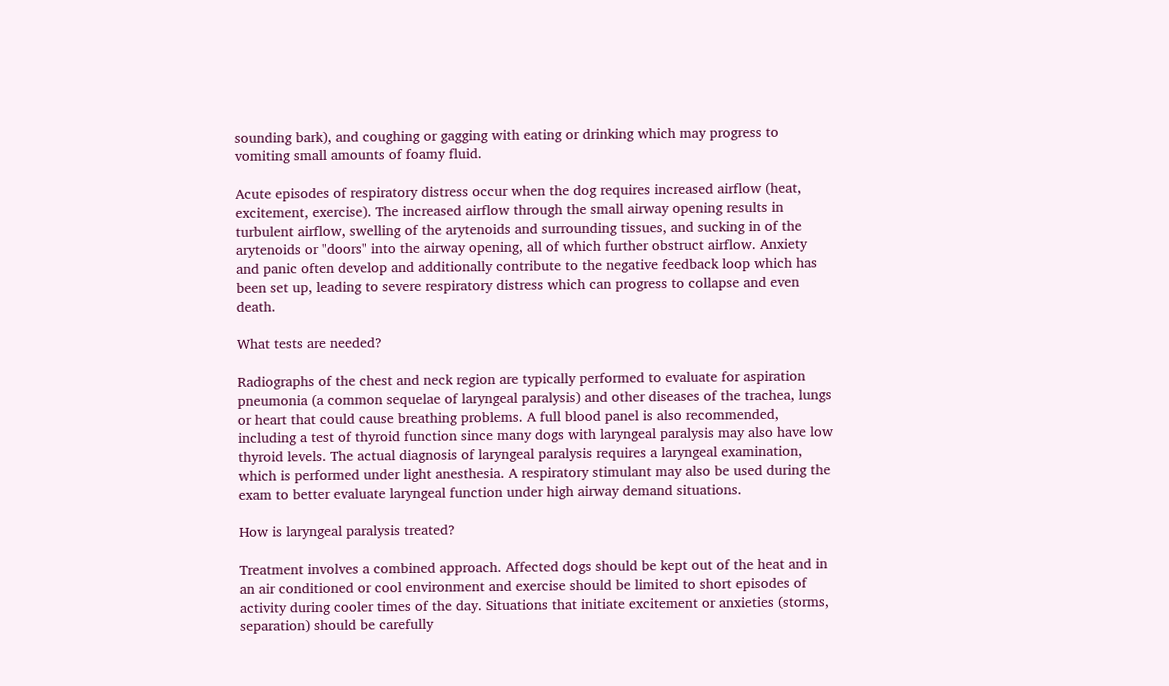sounding bark), and coughing or gagging with eating or drinking which may progress to vomiting small amounts of foamy fluid.

Acute episodes of respiratory distress occur when the dog requires increased airflow (heat, excitement, exercise). The increased airflow through the small airway opening results in turbulent airflow, swelling of the arytenoids and surrounding tissues, and sucking in of the arytenoids or "doors" into the airway opening, all of which further obstruct airflow. Anxiety and panic often develop and additionally contribute to the negative feedback loop which has been set up, leading to severe respiratory distress which can progress to collapse and even death.

What tests are needed?

Radiographs of the chest and neck region are typically performed to evaluate for aspiration pneumonia (a common sequelae of laryngeal paralysis) and other diseases of the trachea, lungs or heart that could cause breathing problems. A full blood panel is also recommended, including a test of thyroid function since many dogs with laryngeal paralysis may also have low thyroid levels. The actual diagnosis of laryngeal paralysis requires a laryngeal examination, which is performed under light anesthesia. A respiratory stimulant may also be used during the exam to better evaluate laryngeal function under high airway demand situations.

How is laryngeal paralysis treated?

Treatment involves a combined approach. Affected dogs should be kept out of the heat and in an air conditioned or cool environment and exercise should be limited to short episodes of activity during cooler times of the day. Situations that initiate excitement or anxieties (storms, separation) should be carefully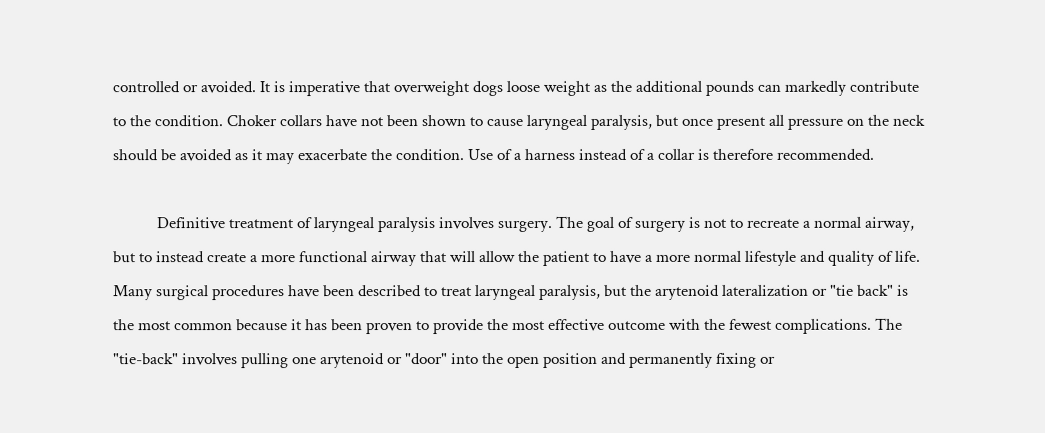controlled or avoided. It is imperative that overweight dogs loose weight as the additional pounds can markedly contribute to the condition. Choker collars have not been shown to cause laryngeal paralysis, but once present all pressure on the neck should be avoided as it may exacerbate the condition. Use of a harness instead of a collar is therefore recommended.

           Definitive treatment of laryngeal paralysis involves surgery. The goal of surgery is not to recreate a normal airway, but to instead create a more functional airway that will allow the patient to have a more normal lifestyle and quality of life. Many surgical procedures have been described to treat laryngeal paralysis, but the arytenoid lateralization or "tie back" is the most common because it has been proven to provide the most effective outcome with the fewest complications. The "tie-back" involves pulling one arytenoid or "door" into the open position and permanently fixing or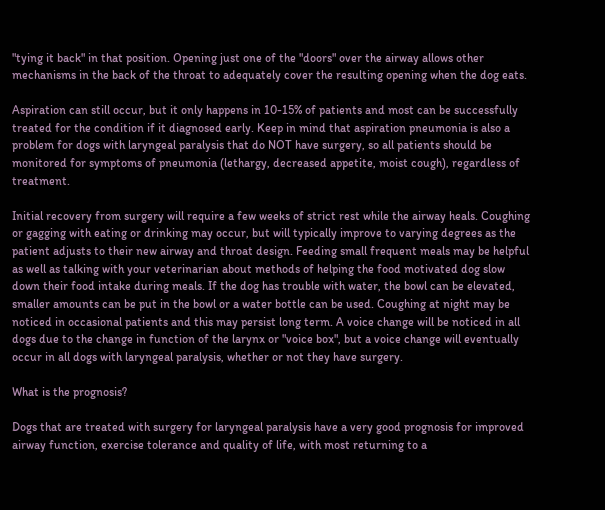"tying it back" in that position. Opening just one of the "doors" over the airway allows other mechanisms in the back of the throat to adequately cover the resulting opening when the dog eats.

Aspiration can still occur, but it only happens in 10-15% of patients and most can be successfully treated for the condition if it diagnosed early. Keep in mind that aspiration pneumonia is also a problem for dogs with laryngeal paralysis that do NOT have surgery, so all patients should be monitored for symptoms of pneumonia (lethargy, decreased appetite, moist cough), regardless of treatment.

Initial recovery from surgery will require a few weeks of strict rest while the airway heals. Coughing or gagging with eating or drinking may occur, but will typically improve to varying degrees as the patient adjusts to their new airway and throat design. Feeding small frequent meals may be helpful as well as talking with your veterinarian about methods of helping the food motivated dog slow down their food intake during meals. If the dog has trouble with water, the bowl can be elevated, smaller amounts can be put in the bowl or a water bottle can be used. Coughing at night may be noticed in occasional patients and this may persist long term. A voice change will be noticed in all dogs due to the change in function of the larynx or "voice box", but a voice change will eventually occur in all dogs with laryngeal paralysis, whether or not they have surgery.

What is the prognosis?

Dogs that are treated with surgery for laryngeal paralysis have a very good prognosis for improved airway function, exercise tolerance and quality of life, with most returning to a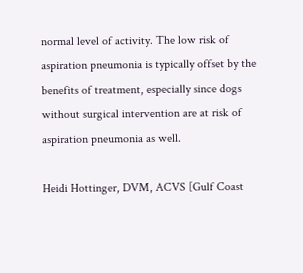normal level of activity. The low risk of aspiration pneumonia is typically offset by the benefits of treatment, especially since dogs without surgical intervention are at risk of aspiration pneumonia as well.

Heidi Hottinger, DVM, ACVS [Gulf Coast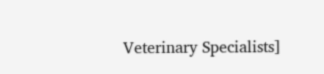Veterinary Specialists]